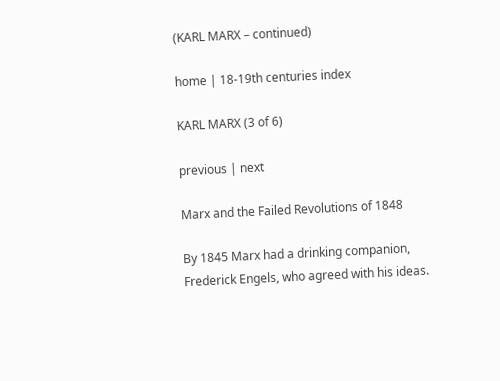(KARL MARX – continued)

home | 18-19th centuries index

KARL MARX (3 of 6)

previous | next

Marx and the Failed Revolutions of 1848

By 1845 Marx had a drinking companion, Frederick Engels, who agreed with his ideas.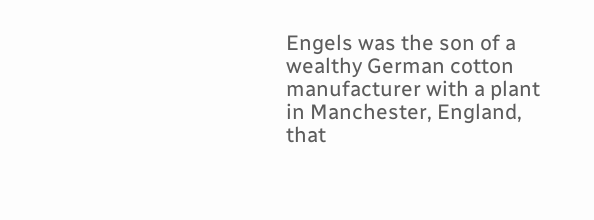Engels was the son of a wealthy German cotton manufacturer with a plant in Manchester, England, that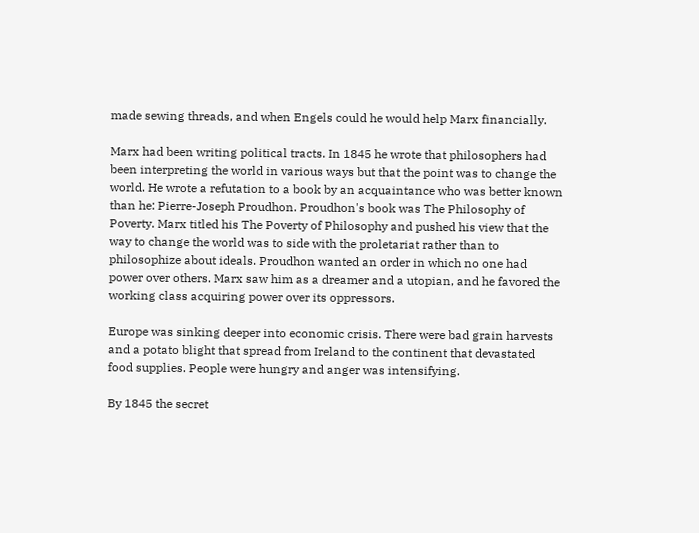made sewing threads, and when Engels could he would help Marx financially.

Marx had been writing political tracts. In 1845 he wrote that philosophers had been interpreting the world in various ways but that the point was to change the world. He wrote a refutation to a book by an acquaintance who was better known than he: Pierre-Joseph Proudhon. Proudhon's book was The Philosophy of Poverty. Marx titled his The Poverty of Philosophy and pushed his view that the way to change the world was to side with the proletariat rather than to philosophize about ideals. Proudhon wanted an order in which no one had power over others. Marx saw him as a dreamer and a utopian, and he favored the working class acquiring power over its oppressors.

Europe was sinking deeper into economic crisis. There were bad grain harvests and a potato blight that spread from Ireland to the continent that devastated food supplies. People were hungry and anger was intensifying.

By 1845 the secret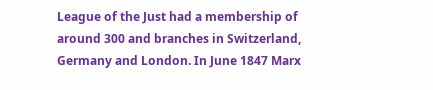League of the Just had a membership of around 300 and branches in Switzerland, Germany and London. In June 1847 Marx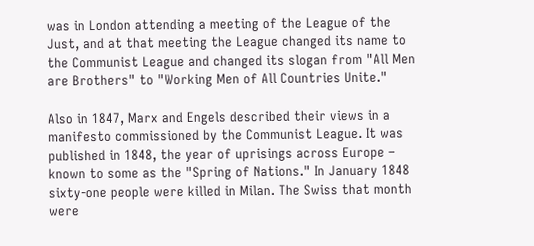was in London attending a meeting of the League of the Just, and at that meeting the League changed its name to the Communist League and changed its slogan from "All Men are Brothers" to "Working Men of All Countries Unite."

Also in 1847, Marx and Engels described their views in a manifesto commissioned by the Communist League. It was published in 1848, the year of uprisings across Europe – known to some as the "Spring of Nations." In January 1848 sixty-one people were killed in Milan. The Swiss that month were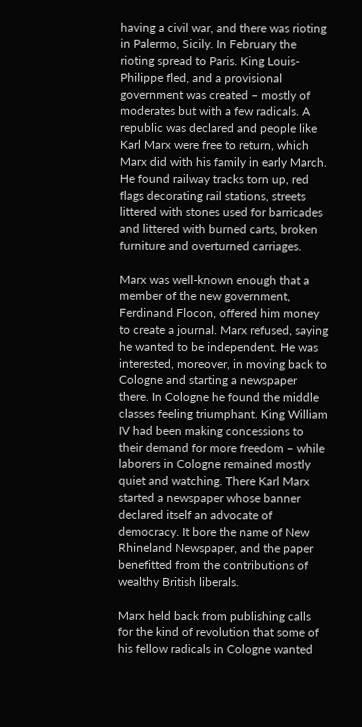having a civil war, and there was rioting in Palermo, Sicily. In February the rioting spread to Paris. King Louis-Philippe fled, and a provisional government was created – mostly of moderates but with a few radicals. A republic was declared and people like Karl Marx were free to return, which Marx did with his family in early March. He found railway tracks torn up, red flags decorating rail stations, streets littered with stones used for barricades and littered with burned carts, broken furniture and overturned carriages.

Marx was well-known enough that a member of the new government, Ferdinand Flocon, offered him money to create a journal. Marx refused, saying he wanted to be independent. He was interested, moreover, in moving back to Cologne and starting a newspaper there. In Cologne he found the middle classes feeling triumphant. King William IV had been making concessions to their demand for more freedom – while laborers in Cologne remained mostly quiet and watching. There Karl Marx started a newspaper whose banner declared itself an advocate of democracy. It bore the name of New Rhineland Newspaper, and the paper benefitted from the contributions of wealthy British liberals.

Marx held back from publishing calls for the kind of revolution that some of his fellow radicals in Cologne wanted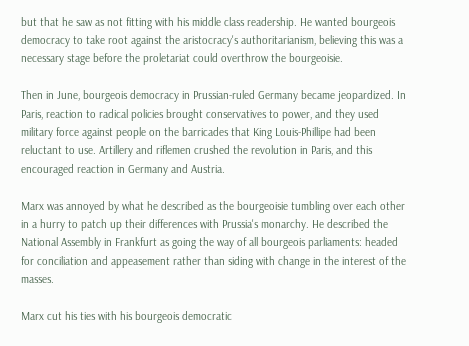but that he saw as not fitting with his middle class readership. He wanted bourgeois democracy to take root against the aristocracy's authoritarianism, believing this was a necessary stage before the proletariat could overthrow the bourgeoisie.

Then in June, bourgeois democracy in Prussian-ruled Germany became jeopardized. In Paris, reaction to radical policies brought conservatives to power, and they used military force against people on the barricades that King Louis-Phillipe had been reluctant to use. Artillery and riflemen crushed the revolution in Paris, and this encouraged reaction in Germany and Austria.

Marx was annoyed by what he described as the bourgeoisie tumbling over each other in a hurry to patch up their differences with Prussia's monarchy. He described the National Assembly in Frankfurt as going the way of all bourgeois parliaments: headed for conciliation and appeasement rather than siding with change in the interest of the masses.

Marx cut his ties with his bourgeois democratic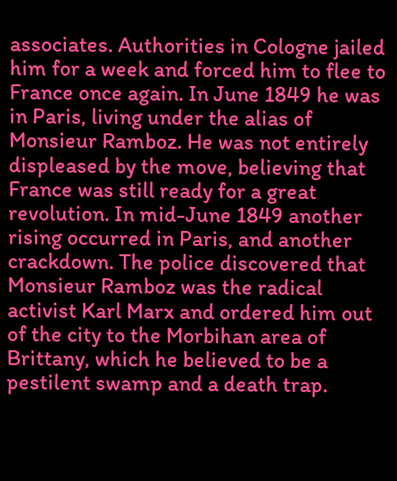associates. Authorities in Cologne jailed him for a week and forced him to flee to France once again. In June 1849 he was in Paris, living under the alias of Monsieur Ramboz. He was not entirely displeased by the move, believing that France was still ready for a great revolution. In mid-June 1849 another rising occurred in Paris, and another crackdown. The police discovered that Monsieur Ramboz was the radical activist Karl Marx and ordered him out of the city to the Morbihan area of Brittany, which he believed to be a pestilent swamp and a death trap.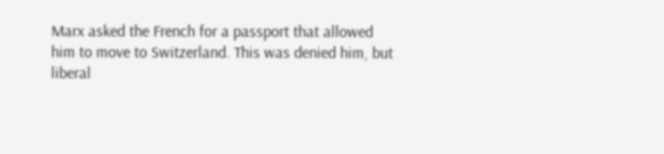Marx asked the French for a passport that allowed him to move to Switzerland. This was denied him, but liberal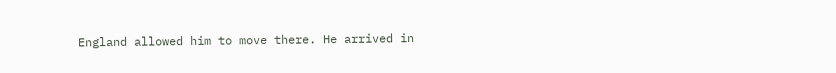England allowed him to move there. He arrived in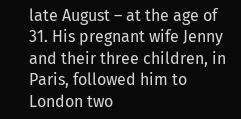late August – at the age of 31. His pregnant wife Jenny and their three children, in Paris, followed him to London two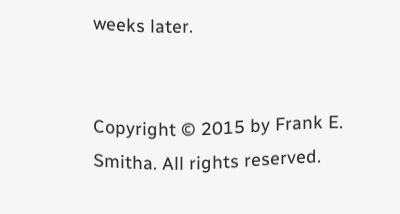weeks later.


Copyright © 2015 by Frank E. Smitha. All rights reserved.